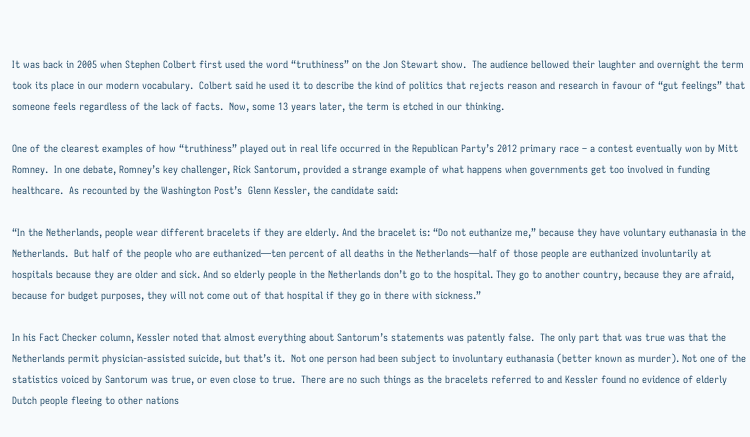It was back in 2005 when Stephen Colbert first used the word “truthiness” on the Jon Stewart show.  The audience bellowed their laughter and overnight the term took its place in our modern vocabulary.  Colbert said he used it to describe the kind of politics that rejects reason and research in favour of “gut feelings” that someone feels regardless of the lack of facts.  Now, some 13 years later, the term is etched in our thinking.

One of the clearest examples of how “truthiness” played out in real life occurred in the Republican Party’s 2012 primary race – a contest eventually won by Mitt Romney.  In one debate, Romney’s key challenger, Rick Santorum, provided a strange example of what happens when governments get too involved in funding healthcare.  As recounted by the Washington Post’s  Glenn Kessler, the candidate said:

“In the Netherlands, people wear different bracelets if they are elderly. And the bracelet is: “Do not euthanize me,” because they have voluntary euthanasia in the Netherlands.  But half of the people who are euthanized—ten percent of all deaths in the Netherlands—half of those people are euthanized involuntarily at hospitals because they are older and sick. And so elderly people in the Netherlands don’t go to the hospital. They go to another country, because they are afraid, because for budget purposes, they will not come out of that hospital if they go in there with sickness.”

In his Fact Checker column, Kessler noted that almost everything about Santorum’s statements was patently false.  The only part that was true was that the Netherlands permit physician-assisted suicide, but that’s it.  Not one person had been subject to involuntary euthanasia (better known as murder). Not one of the statistics voiced by Santorum was true, or even close to true.  There are no such things as the bracelets referred to and Kessler found no evidence of elderly Dutch people fleeing to other nations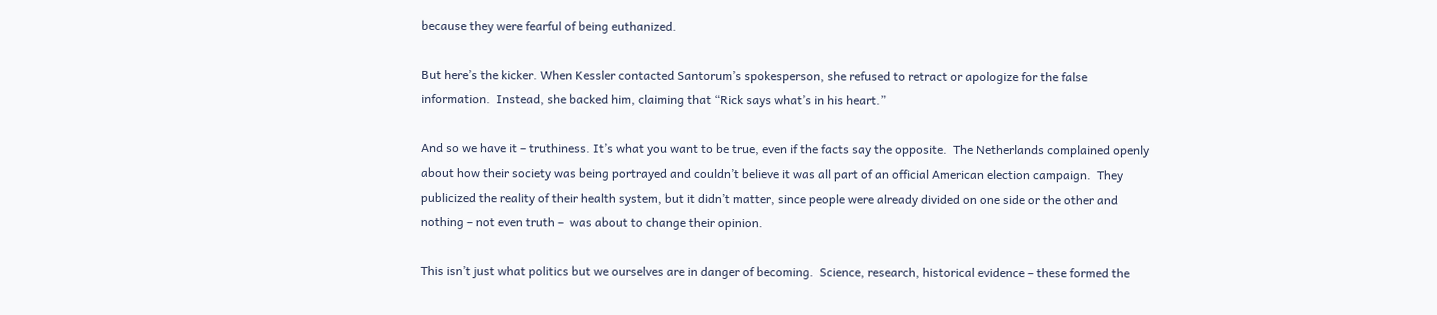because they were fearful of being euthanized.

But here’s the kicker. When Kessler contacted Santorum’s spokesperson, she refused to retract or apologize for the false information.  Instead, she backed him, claiming that “Rick says what’s in his heart.”

And so we have it – truthiness. It’s what you want to be true, even if the facts say the opposite.  The Netherlands complained openly about how their society was being portrayed and couldn’t believe it was all part of an official American election campaign.  They publicized the reality of their health system, but it didn’t matter, since people were already divided on one side or the other and nothing – not even truth –  was about to change their opinion.

This isn’t just what politics but we ourselves are in danger of becoming.  Science, research, historical evidence – these formed the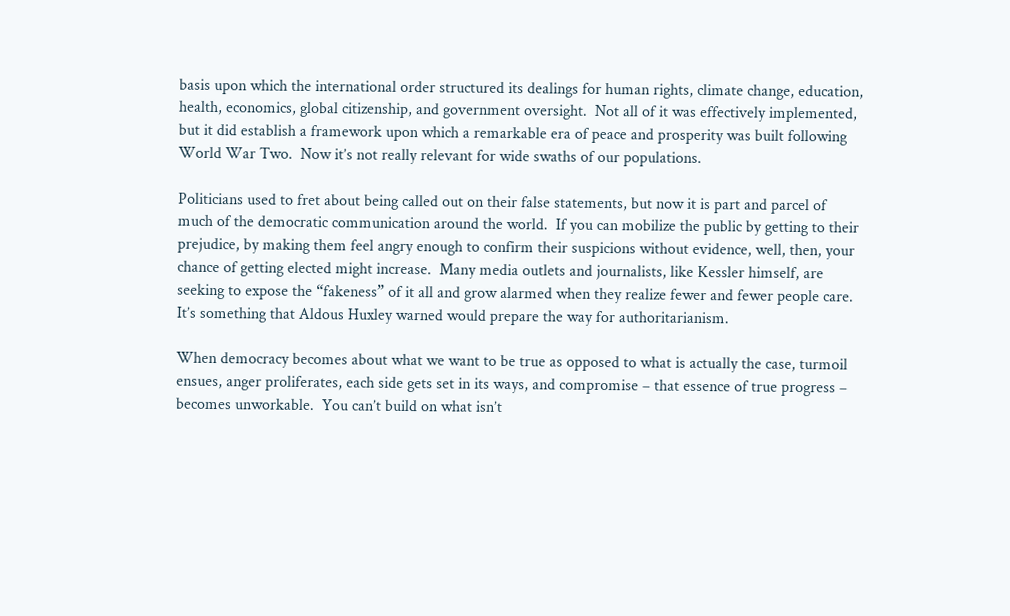basis upon which the international order structured its dealings for human rights, climate change, education, health, economics, global citizenship, and government oversight.  Not all of it was effectively implemented, but it did establish a framework upon which a remarkable era of peace and prosperity was built following World War Two.  Now it’s not really relevant for wide swaths of our populations.

Politicians used to fret about being called out on their false statements, but now it is part and parcel of much of the democratic communication around the world.  If you can mobilize the public by getting to their prejudice, by making them feel angry enough to confirm their suspicions without evidence, well, then, your chance of getting elected might increase.  Many media outlets and journalists, like Kessler himself, are seeking to expose the “fakeness” of it all and grow alarmed when they realize fewer and fewer people care.  It’s something that Aldous Huxley warned would prepare the way for authoritarianism.

When democracy becomes about what we want to be true as opposed to what is actually the case, turmoil ensues, anger proliferates, each side gets set in its ways, and compromise – that essence of true progress – becomes unworkable.  You can’t build on what isn’t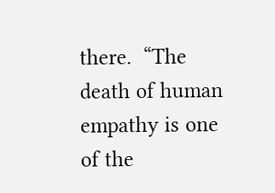there.  “The death of human empathy is one of the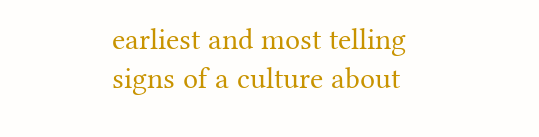earliest and most telling signs of a culture about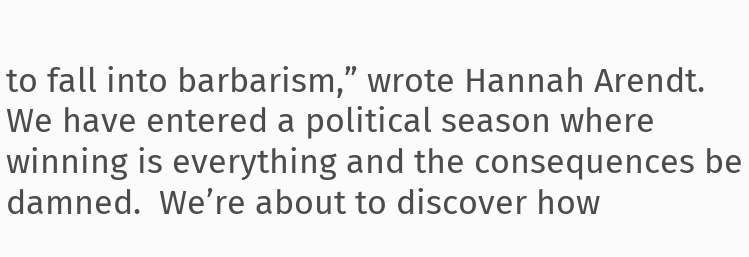to fall into barbarism,” wrote Hannah Arendt.  We have entered a political season where winning is everything and the consequences be damned.  We’re about to discover how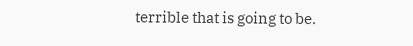terrible that is going to be.